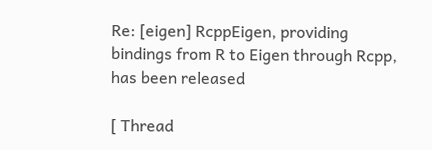Re: [eigen] RcppEigen, providing bindings from R to Eigen through Rcpp, has been released

[ Thread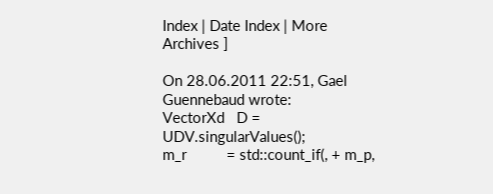Index | Date Index | More Archives ]

On 28.06.2011 22:51, Gael Guennebaud wrote:
VectorXd   D = UDV.singularValues();
m_r          = std::count_if(, + m_p,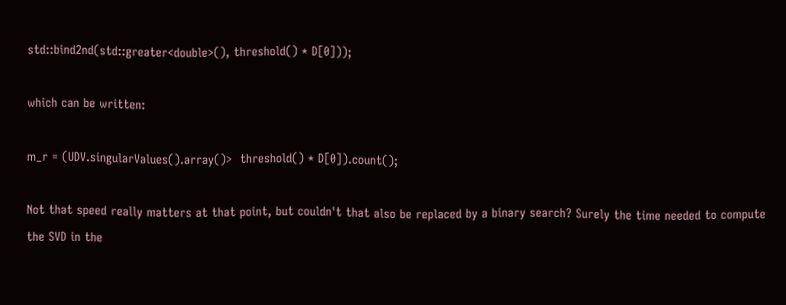std::bind2nd(std::greater<double>(), threshold() * D[0]));

which can be written:

m_r = (UDV.singularValues().array()>  threshold() * D[0]).count();

Not that speed really matters at that point, but couldn't that also be replaced by a binary search? Surely the time needed to compute the SVD in the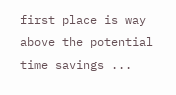first place is way above the potential time savings ...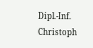Dipl.-Inf. Christoph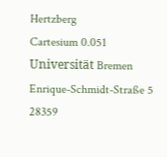Hertzberg
Cartesium 0.051
Universität Bremen
Enrique-Schmidt-Straße 5
28359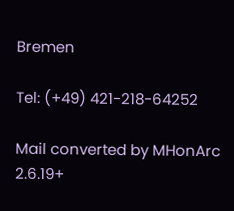Bremen

Tel: (+49) 421-218-64252

Mail converted by MHonArc 2.6.19+